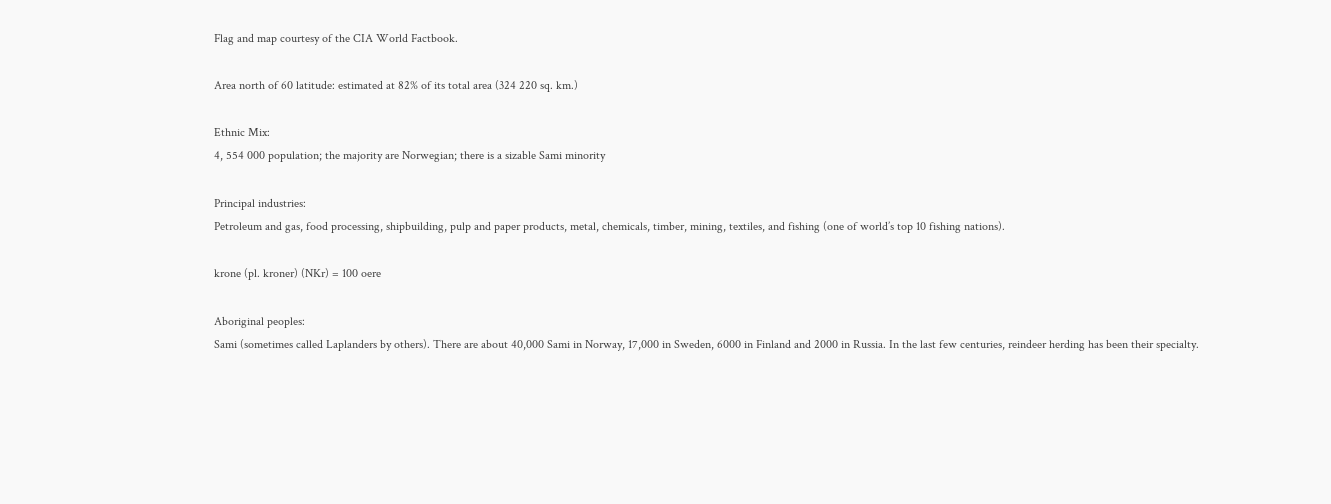Flag and map courtesy of the CIA World Factbook.

Area north of 60 latitude: estimated at 82% of its total area (324 220 sq. km.)

Ethnic Mix:
4, 554 000 population; the majority are Norwegian; there is a sizable Sami minority

Principal industries:
Petroleum and gas, food processing, shipbuilding, pulp and paper products, metal, chemicals, timber, mining, textiles, and fishing (one of world’s top 10 fishing nations).

krone (pl. kroner) (NKr) = 100 oere

Aboriginal peoples:
Sami (sometimes called Laplanders by others). There are about 40,000 Sami in Norway, 17,000 in Sweden, 6000 in Finland and 2000 in Russia. In the last few centuries, reindeer herding has been their specialty.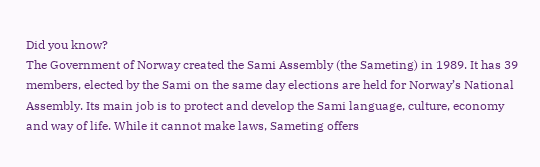Did you know?
The Government of Norway created the Sami Assembly (the Sameting) in 1989. It has 39 members, elected by the Sami on the same day elections are held for Norway’s National Assembly. Its main job is to protect and develop the Sami language, culture, economy and way of life. While it cannot make laws, Sameting offers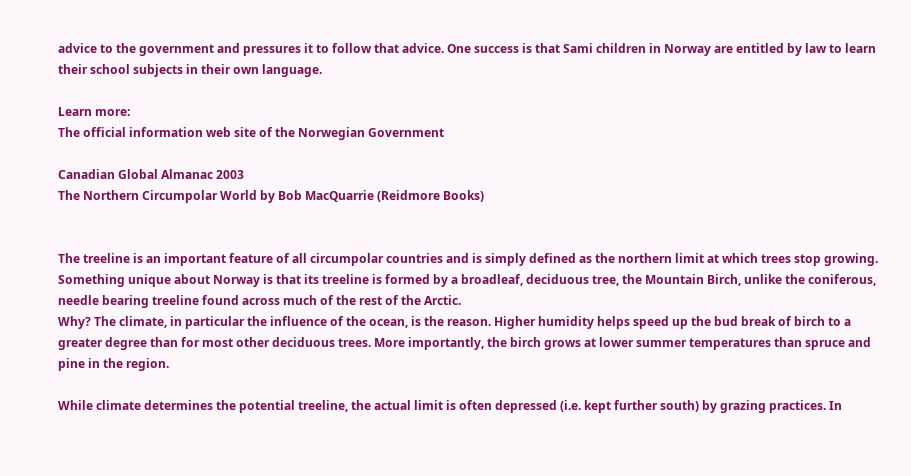advice to the government and pressures it to follow that advice. One success is that Sami children in Norway are entitled by law to learn their school subjects in their own language.

Learn more:
The official information web site of the Norwegian Government

Canadian Global Almanac 2003
The Northern Circumpolar World by Bob MacQuarrie (Reidmore Books)


The treeline is an important feature of all circumpolar countries and is simply defined as the northern limit at which trees stop growing. Something unique about Norway is that its treeline is formed by a broadleaf, deciduous tree, the Mountain Birch, unlike the coniferous, needle bearing treeline found across much of the rest of the Arctic.
Why? The climate, in particular the influence of the ocean, is the reason. Higher humidity helps speed up the bud break of birch to a greater degree than for most other deciduous trees. More importantly, the birch grows at lower summer temperatures than spruce and pine in the region.

While climate determines the potential treeline, the actual limit is often depressed (i.e. kept further south) by grazing practices. In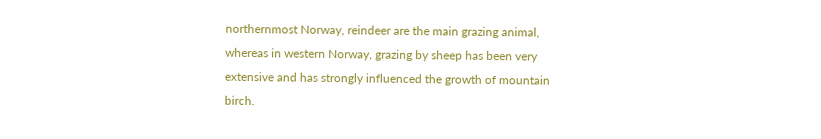northernmost Norway, reindeer are the main grazing animal, whereas in western Norway, grazing by sheep has been very extensive and has strongly influenced the growth of mountain birch.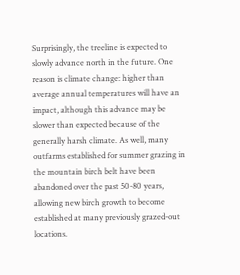Surprisingly, the treeline is expected to slowly advance north in the future. One reason is climate change: higher than average annual temperatures will have an impact, although this advance may be slower than expected because of the generally harsh climate. As well, many outfarms established for summer grazing in the mountain birch belt have been abandoned over the past 50-80 years, allowing new birch growth to become established at many previously grazed-out locations.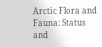Arctic Flora and Fauna: Status and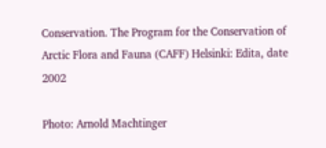Conservation. The Program for the Conservation of Arctic Flora and Fauna (CAFF) Helsinki: Edita, date 2002

Photo: Arnold Machtinger